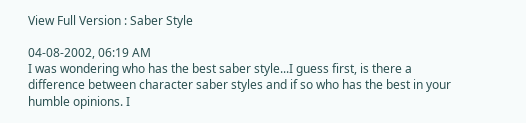View Full Version : Saber Style

04-08-2002, 06:19 AM
I was wondering who has the best saber style...I guess first, is there a difference between character saber styles and if so who has the best in your humble opinions. I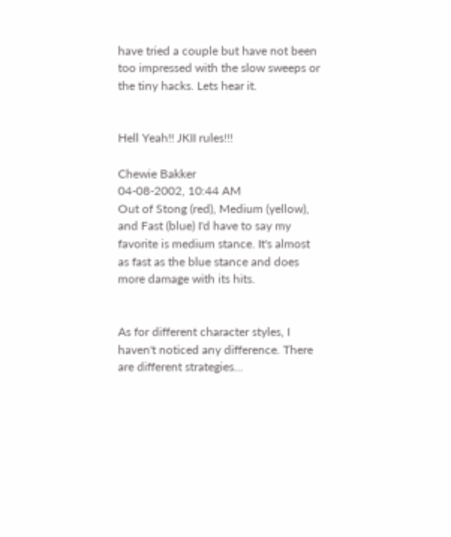have tried a couple but have not been too impressed with the slow sweeps or the tiny hacks. Lets hear it.


Hell Yeah!! JKII rules!!!

Chewie Bakker
04-08-2002, 10:44 AM
Out of Stong (red), Medium (yellow), and Fast (blue) I'd have to say my favorite is medium stance. It's almost as fast as the blue stance and does more damage with its hits.


As for different character styles, I haven't noticed any difference. There are different strategies...